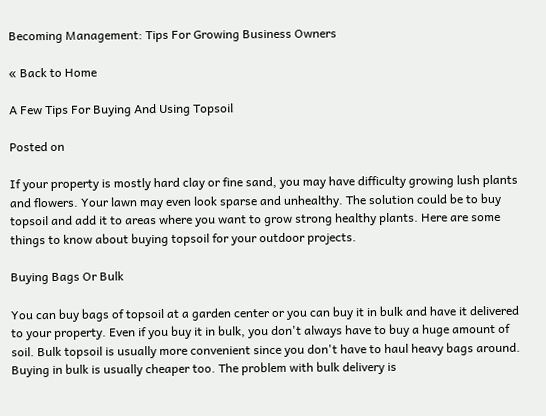Becoming Management: Tips For Growing Business Owners

« Back to Home

A Few Tips For Buying And Using Topsoil

Posted on

If your property is mostly hard clay or fine sand, you may have difficulty growing lush plants and flowers. Your lawn may even look sparse and unhealthy. The solution could be to buy topsoil and add it to areas where you want to grow strong healthy plants. Here are some things to know about buying topsoil for your outdoor projects.

Buying Bags Or Bulk

You can buy bags of topsoil at a garden center or you can buy it in bulk and have it delivered to your property. Even if you buy it in bulk, you don't always have to buy a huge amount of soil. Bulk topsoil is usually more convenient since you don't have to haul heavy bags around. Buying in bulk is usually cheaper too. The problem with bulk delivery is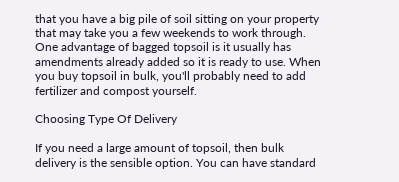that you have a big pile of soil sitting on your property that may take you a few weekends to work through. One advantage of bagged topsoil is it usually has amendments already added so it is ready to use. When you buy topsoil in bulk, you'll probably need to add fertilizer and compost yourself.

Choosing Type Of Delivery

If you need a large amount of topsoil, then bulk delivery is the sensible option. You can have standard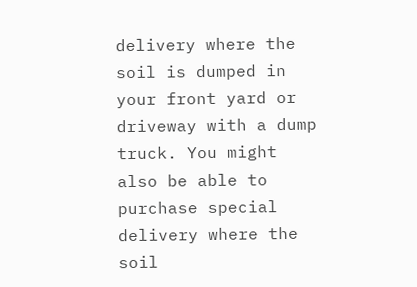delivery where the soil is dumped in your front yard or driveway with a dump truck. You might also be able to purchase special delivery where the soil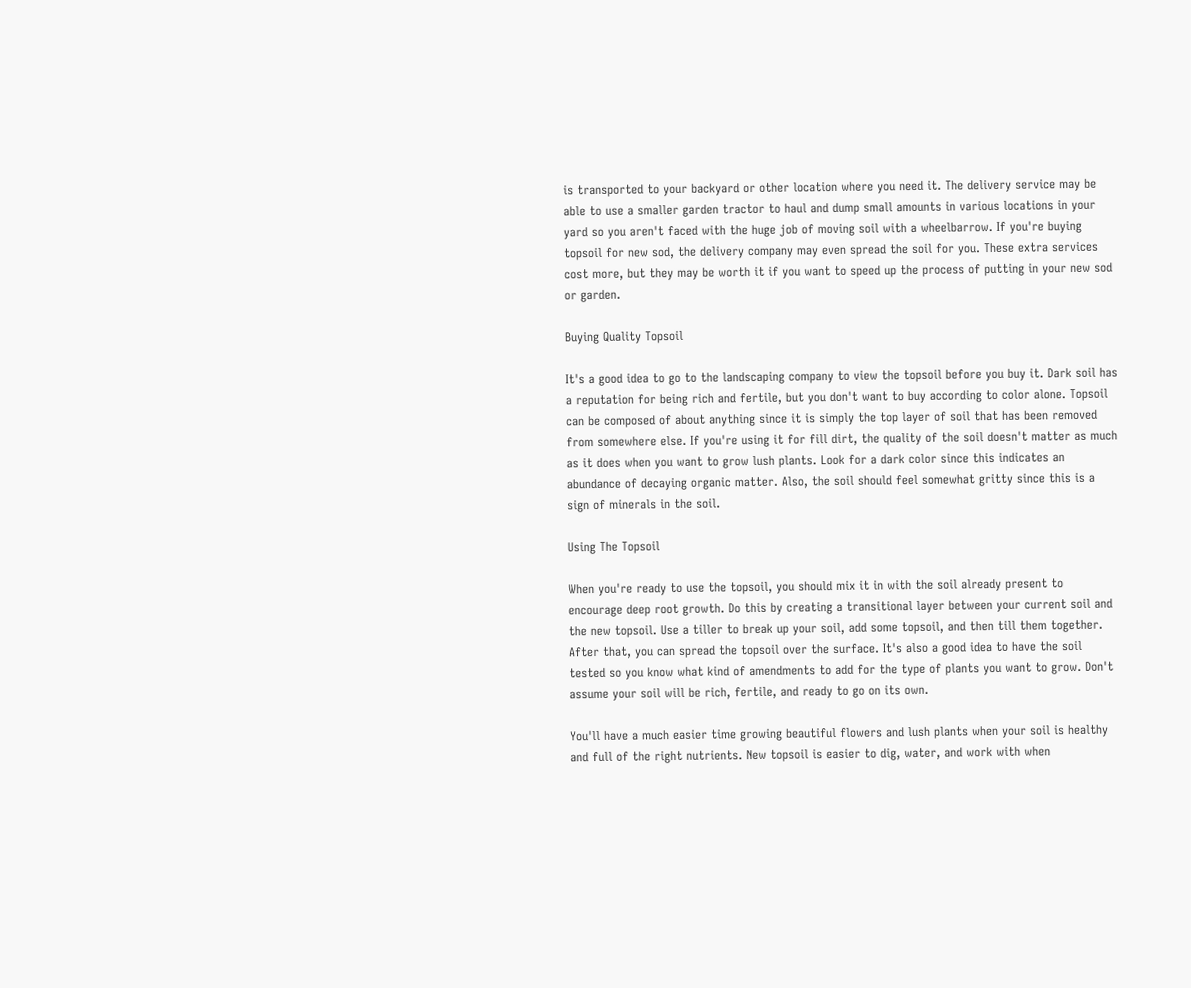is transported to your backyard or other location where you need it. The delivery service may be able to use a smaller garden tractor to haul and dump small amounts in various locations in your yard so you aren't faced with the huge job of moving soil with a wheelbarrow. If you're buying topsoil for new sod, the delivery company may even spread the soil for you. These extra services cost more, but they may be worth it if you want to speed up the process of putting in your new sod or garden.

Buying Quality Topsoil

It's a good idea to go to the landscaping company to view the topsoil before you buy it. Dark soil has a reputation for being rich and fertile, but you don't want to buy according to color alone. Topsoil can be composed of about anything since it is simply the top layer of soil that has been removed from somewhere else. If you're using it for fill dirt, the quality of the soil doesn't matter as much as it does when you want to grow lush plants. Look for a dark color since this indicates an abundance of decaying organic matter. Also, the soil should feel somewhat gritty since this is a sign of minerals in the soil.

Using The Topsoil

When you're ready to use the topsoil, you should mix it in with the soil already present to encourage deep root growth. Do this by creating a transitional layer between your current soil and the new topsoil. Use a tiller to break up your soil, add some topsoil, and then till them together. After that, you can spread the topsoil over the surface. It's also a good idea to have the soil tested so you know what kind of amendments to add for the type of plants you want to grow. Don't assume your soil will be rich, fertile, and ready to go on its own.

You'll have a much easier time growing beautiful flowers and lush plants when your soil is healthy and full of the right nutrients. New topsoil is easier to dig, water, and work with when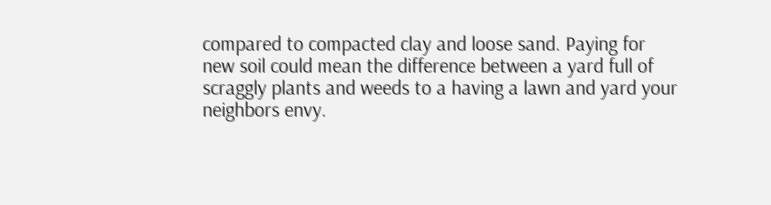compared to compacted clay and loose sand. Paying for new soil could mean the difference between a yard full of scraggly plants and weeds to a having a lawn and yard your neighbors envy.